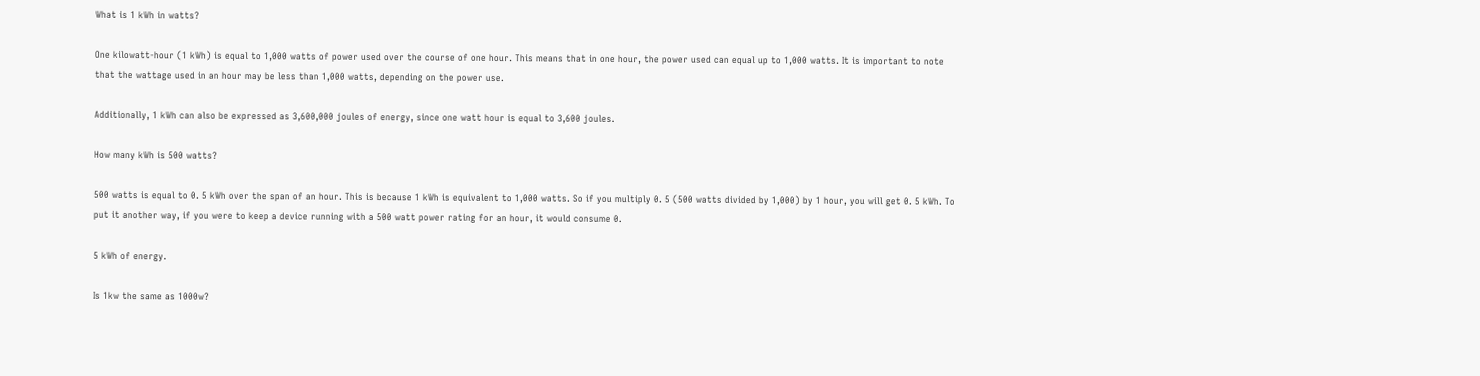What is 1 kWh in watts?

One kilowatt-hour (1 kWh) is equal to 1,000 watts of power used over the course of one hour. This means that in one hour, the power used can equal up to 1,000 watts. It is important to note that the wattage used in an hour may be less than 1,000 watts, depending on the power use.

Additionally, 1 kWh can also be expressed as 3,600,000 joules of energy, since one watt hour is equal to 3,600 joules.

How many kWh is 500 watts?

500 watts is equal to 0. 5 kWh over the span of an hour. This is because 1 kWh is equivalent to 1,000 watts. So if you multiply 0. 5 (500 watts divided by 1,000) by 1 hour, you will get 0. 5 kWh. To put it another way, if you were to keep a device running with a 500 watt power rating for an hour, it would consume 0.

5 kWh of energy.

Is 1kw the same as 1000w?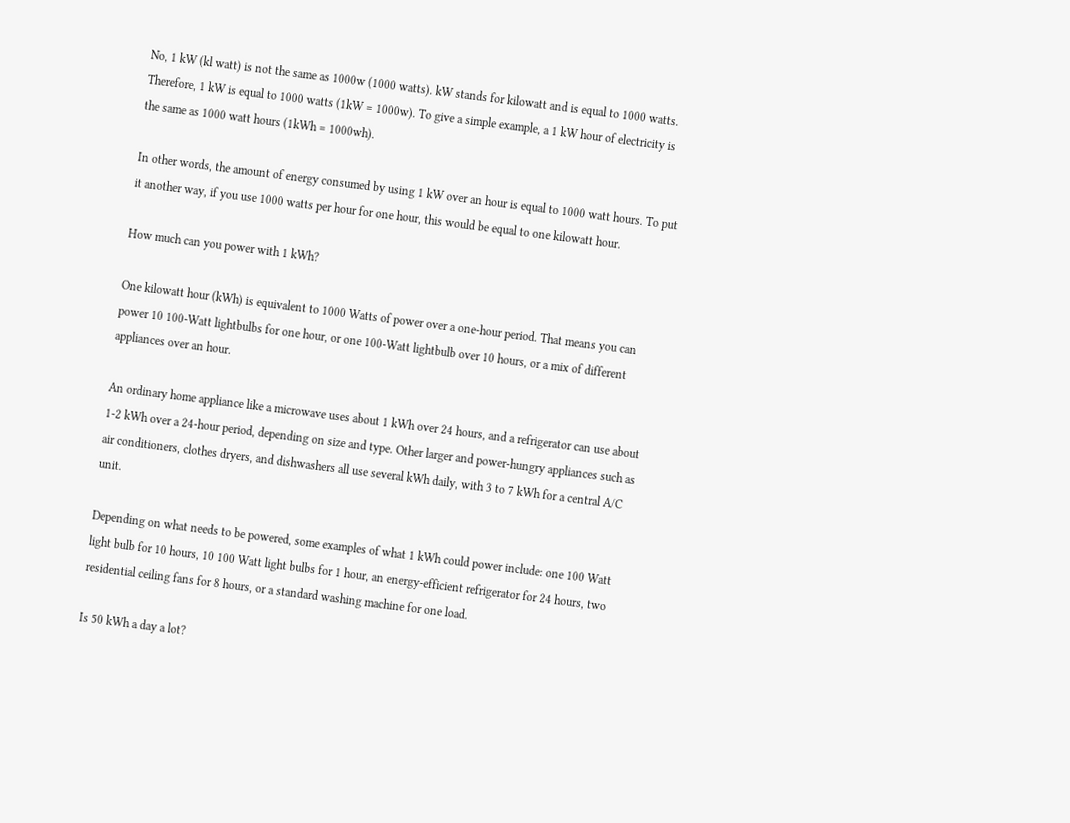No, 1 kW (kl watt) is not the same as 1000w (1000 watts). kW stands for kilowatt and is equal to 1000 watts. Therefore, 1 kW is equal to 1000 watts (1kW = 1000w). To give a simple example, a 1 kW hour of electricity is the same as 1000 watt hours (1kWh = 1000wh).

In other words, the amount of energy consumed by using 1 kW over an hour is equal to 1000 watt hours. To put it another way, if you use 1000 watts per hour for one hour, this would be equal to one kilowatt hour.

How much can you power with 1 kWh?

One kilowatt hour (kWh) is equivalent to 1000 Watts of power over a one-hour period. That means you can power 10 100-Watt lightbulbs for one hour, or one 100-Watt lightbulb over 10 hours, or a mix of different appliances over an hour.

An ordinary home appliance like a microwave uses about 1 kWh over 24 hours, and a refrigerator can use about 1-2 kWh over a 24-hour period, depending on size and type. Other larger and power-hungry appliances such as air conditioners, clothes dryers, and dishwashers all use several kWh daily, with 3 to 7 kWh for a central A/C unit.

Depending on what needs to be powered, some examples of what 1 kWh could power include: one 100 Watt light bulb for 10 hours, 10 100 Watt light bulbs for 1 hour, an energy-efficient refrigerator for 24 hours, two residential ceiling fans for 8 hours, or a standard washing machine for one load.

Is 50 kWh a day a lot?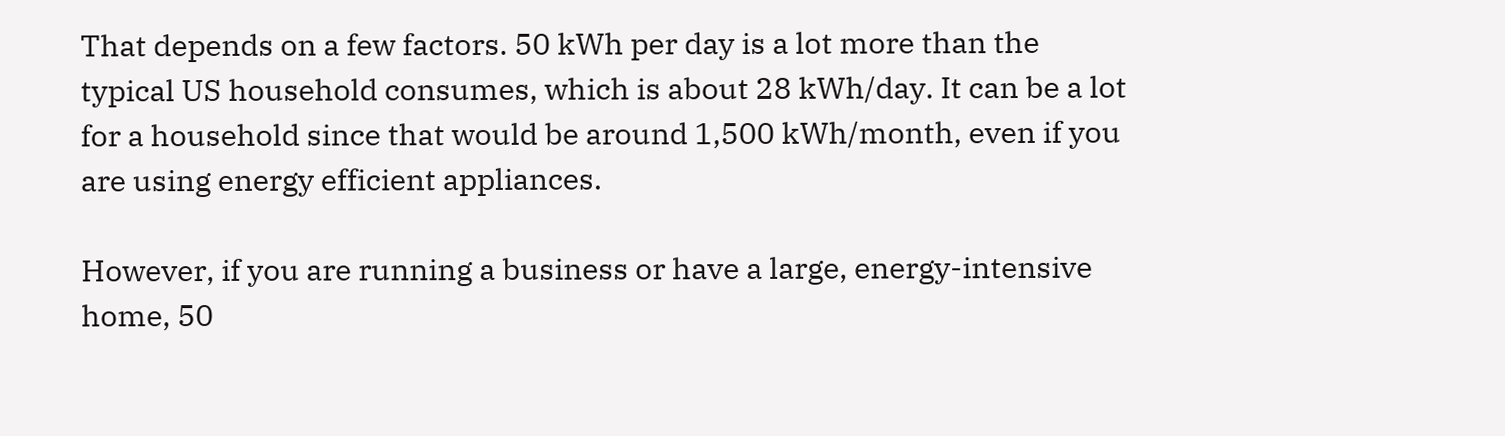That depends on a few factors. 50 kWh per day is a lot more than the typical US household consumes, which is about 28 kWh/day. It can be a lot for a household since that would be around 1,500 kWh/month, even if you are using energy efficient appliances.

However, if you are running a business or have a large, energy-intensive home, 50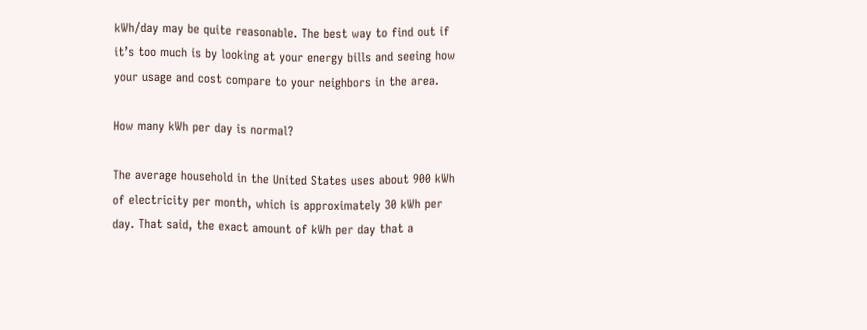kWh/day may be quite reasonable. The best way to find out if it’s too much is by looking at your energy bills and seeing how your usage and cost compare to your neighbors in the area.

How many kWh per day is normal?

The average household in the United States uses about 900 kWh of electricity per month, which is approximately 30 kWh per day. That said, the exact amount of kWh per day that a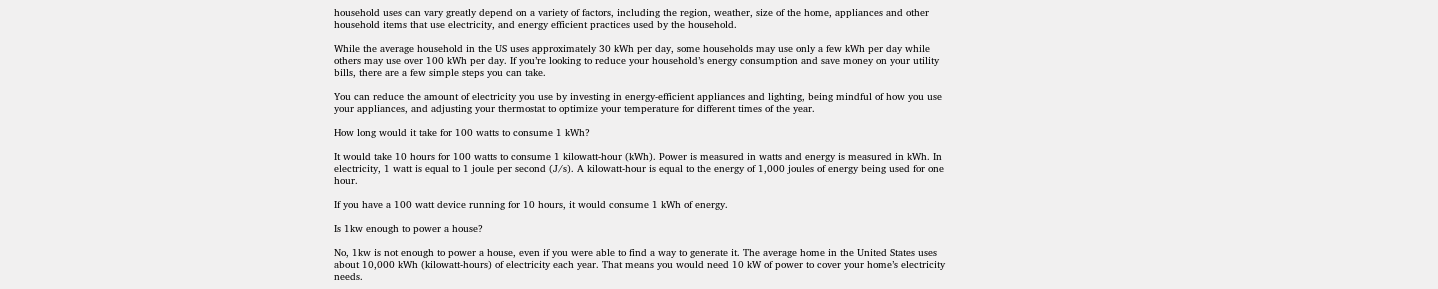household uses can vary greatly depend on a variety of factors, including the region, weather, size of the home, appliances and other household items that use electricity, and energy efficient practices used by the household.

While the average household in the US uses approximately 30 kWh per day, some households may use only a few kWh per day while others may use over 100 kWh per day. If you’re looking to reduce your household’s energy consumption and save money on your utility bills, there are a few simple steps you can take.

You can reduce the amount of electricity you use by investing in energy-efficient appliances and lighting, being mindful of how you use your appliances, and adjusting your thermostat to optimize your temperature for different times of the year.

How long would it take for 100 watts to consume 1 kWh?

It would take 10 hours for 100 watts to consume 1 kilowatt-hour (kWh). Power is measured in watts and energy is measured in kWh. In electricity, 1 watt is equal to 1 joule per second (J/s). A kilowatt-hour is equal to the energy of 1,000 joules of energy being used for one hour.

If you have a 100 watt device running for 10 hours, it would consume 1 kWh of energy.

Is 1kw enough to power a house?

No, 1kw is not enough to power a house, even if you were able to find a way to generate it. The average home in the United States uses about 10,000 kWh (kilowatt-hours) of electricity each year. That means you would need 10 kW of power to cover your home’s electricity needs.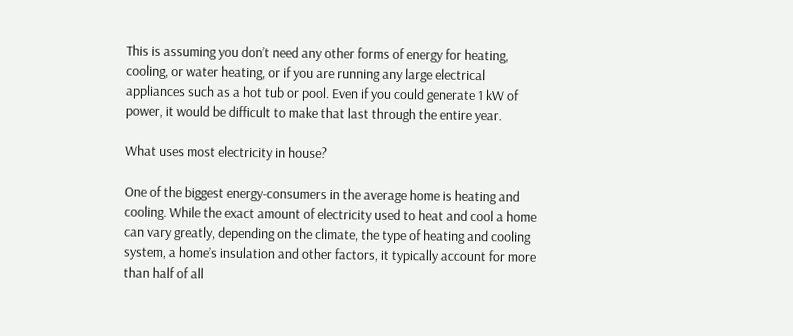This is assuming you don’t need any other forms of energy for heating, cooling, or water heating, or if you are running any large electrical appliances such as a hot tub or pool. Even if you could generate 1 kW of power, it would be difficult to make that last through the entire year.

What uses most electricity in house?

One of the biggest energy-consumers in the average home is heating and cooling. While the exact amount of electricity used to heat and cool a home can vary greatly, depending on the climate, the type of heating and cooling system, a home’s insulation and other factors, it typically account for more than half of all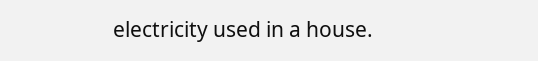electricity used in a house.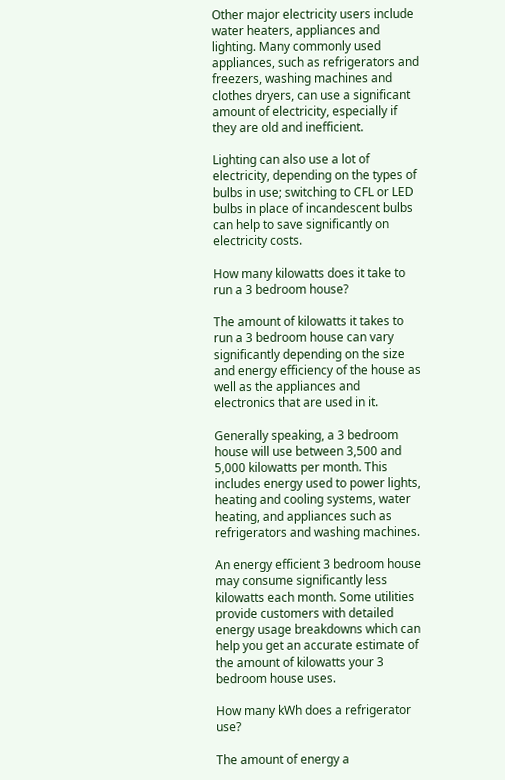Other major electricity users include water heaters, appliances and lighting. Many commonly used appliances, such as refrigerators and freezers, washing machines and clothes dryers, can use a significant amount of electricity, especially if they are old and inefficient.

Lighting can also use a lot of electricity, depending on the types of bulbs in use; switching to CFL or LED bulbs in place of incandescent bulbs can help to save significantly on electricity costs.

How many kilowatts does it take to run a 3 bedroom house?

The amount of kilowatts it takes to run a 3 bedroom house can vary significantly depending on the size and energy efficiency of the house as well as the appliances and electronics that are used in it.

Generally speaking, a 3 bedroom house will use between 3,500 and 5,000 kilowatts per month. This includes energy used to power lights, heating and cooling systems, water heating, and appliances such as refrigerators and washing machines.

An energy efficient 3 bedroom house may consume significantly less kilowatts each month. Some utilities provide customers with detailed energy usage breakdowns which can help you get an accurate estimate of the amount of kilowatts your 3 bedroom house uses.

How many kWh does a refrigerator use?

The amount of energy a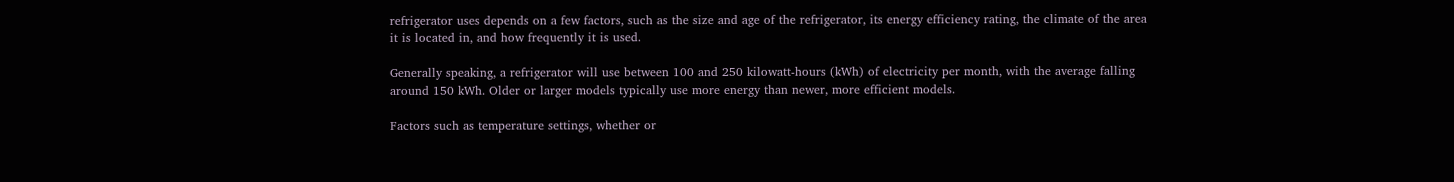refrigerator uses depends on a few factors, such as the size and age of the refrigerator, its energy efficiency rating, the climate of the area it is located in, and how frequently it is used.

Generally speaking, a refrigerator will use between 100 and 250 kilowatt-hours (kWh) of electricity per month, with the average falling around 150 kWh. Older or larger models typically use more energy than newer, more efficient models.

Factors such as temperature settings, whether or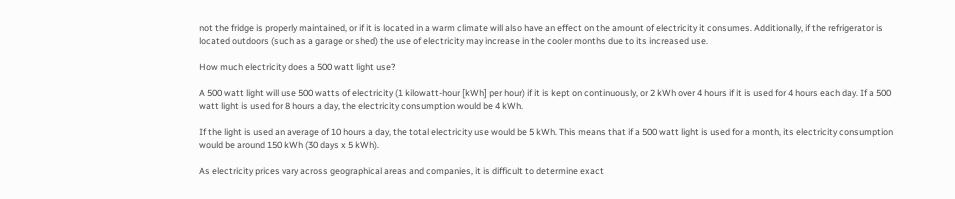not the fridge is properly maintained, or if it is located in a warm climate will also have an effect on the amount of electricity it consumes. Additionally, if the refrigerator is located outdoors (such as a garage or shed) the use of electricity may increase in the cooler months due to its increased use.

How much electricity does a 500 watt light use?

A 500 watt light will use 500 watts of electricity (1 kilowatt-hour [kWh] per hour) if it is kept on continuously, or 2 kWh over 4 hours if it is used for 4 hours each day. If a 500 watt light is used for 8 hours a day, the electricity consumption would be 4 kWh.

If the light is used an average of 10 hours a day, the total electricity use would be 5 kWh. This means that if a 500 watt light is used for a month, its electricity consumption would be around 150 kWh (30 days x 5 kWh).

As electricity prices vary across geographical areas and companies, it is difficult to determine exact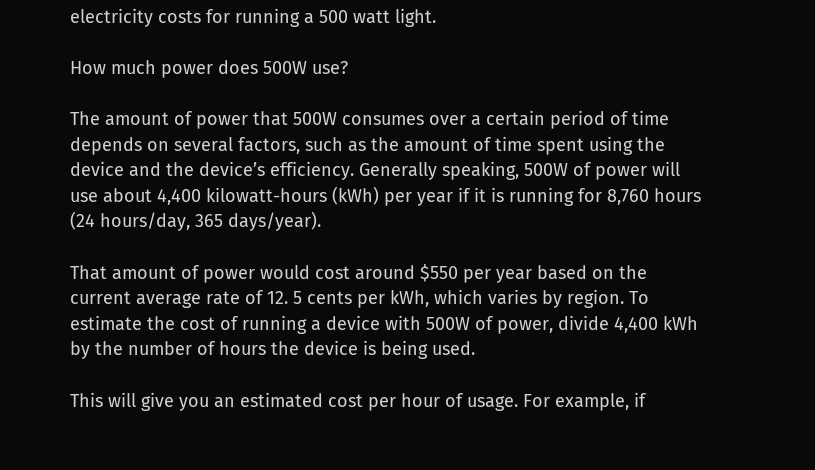electricity costs for running a 500 watt light.

How much power does 500W use?

The amount of power that 500W consumes over a certain period of time depends on several factors, such as the amount of time spent using the device and the device’s efficiency. Generally speaking, 500W of power will use about 4,400 kilowatt-hours (kWh) per year if it is running for 8,760 hours (24 hours/day, 365 days/year).

That amount of power would cost around $550 per year based on the current average rate of 12. 5 cents per kWh, which varies by region. To estimate the cost of running a device with 500W of power, divide 4,400 kWh by the number of hours the device is being used.

This will give you an estimated cost per hour of usage. For example, if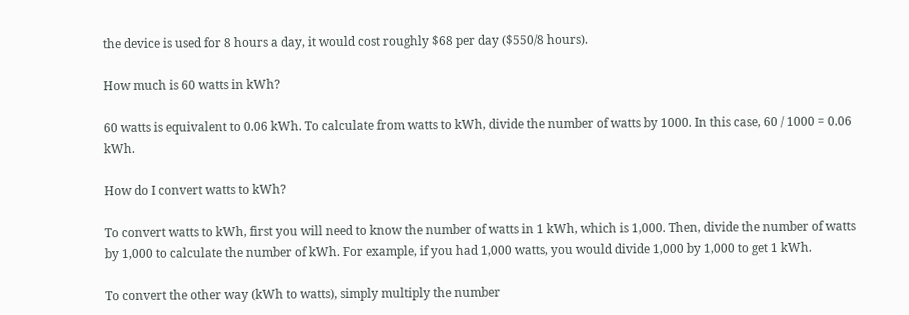the device is used for 8 hours a day, it would cost roughly $68 per day ($550/8 hours).

How much is 60 watts in kWh?

60 watts is equivalent to 0.06 kWh. To calculate from watts to kWh, divide the number of watts by 1000. In this case, 60 / 1000 = 0.06 kWh.

How do I convert watts to kWh?

To convert watts to kWh, first you will need to know the number of watts in 1 kWh, which is 1,000. Then, divide the number of watts by 1,000 to calculate the number of kWh. For example, if you had 1,000 watts, you would divide 1,000 by 1,000 to get 1 kWh.

To convert the other way (kWh to watts), simply multiply the number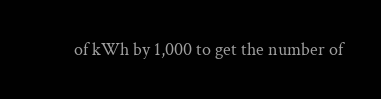of kWh by 1,000 to get the number of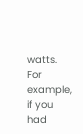watts. For example, if you had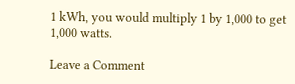1 kWh, you would multiply 1 by 1,000 to get 1,000 watts.

Leave a Comment